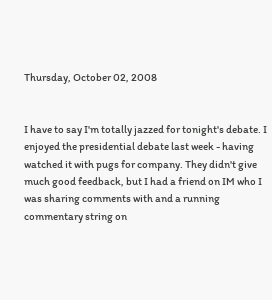Thursday, October 02, 2008


I have to say I'm totally jazzed for tonight's debate. I enjoyed the presidential debate last week - having watched it with pugs for company. They didn't give much good feedback, but I had a friend on IM who I was sharing comments with and a running commentary string on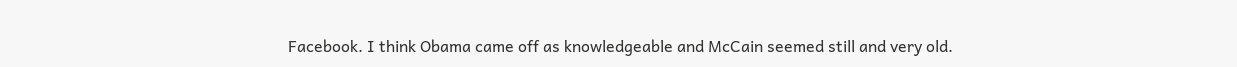Facebook. I think Obama came off as knowledgeable and McCain seemed still and very old.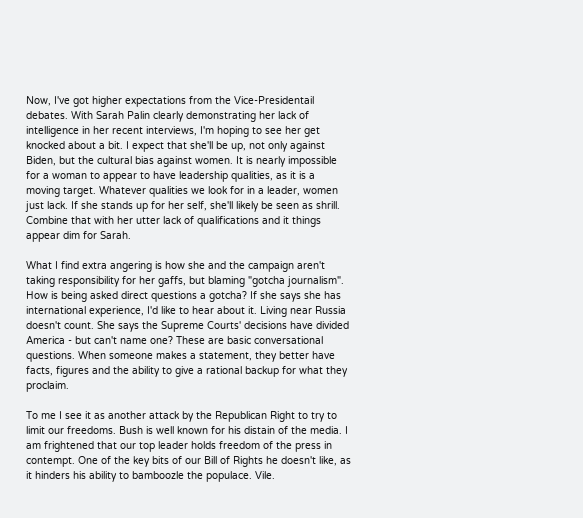Now, I've got higher expectations from the Vice-Presidentail debates. With Sarah Palin clearly demonstrating her lack of intelligence in her recent interviews, I'm hoping to see her get knocked about a bit. I expect that she'll be up, not only against Biden, but the cultural bias against women. It is nearly impossible for a woman to appear to have leadership qualities, as it is a moving target. Whatever qualities we look for in a leader, women just lack. If she stands up for her self, she'll likely be seen as shrill. Combine that with her utter lack of qualifications and it things appear dim for Sarah.

What I find extra angering is how she and the campaign aren't taking responsibility for her gaffs, but blaming "gotcha journalism". How is being asked direct questions a gotcha? If she says she has international experience, I'd like to hear about it. Living near Russia doesn't count. She says the Supreme Courts' decisions have divided America - but can't name one? These are basic conversational questions. When someone makes a statement, they better have facts, figures and the ability to give a rational backup for what they proclaim.

To me I see it as another attack by the Republican Right to try to limit our freedoms. Bush is well known for his distain of the media. I am frightened that our top leader holds freedom of the press in contempt. One of the key bits of our Bill of Rights he doesn't like, as it hinders his ability to bamboozle the populace. Vile.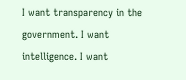I want transparency in the government. I want intelligence. I want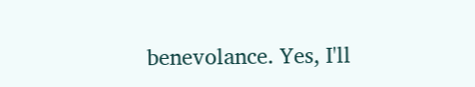benevolance. Yes, I'll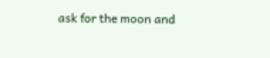ask for the moon and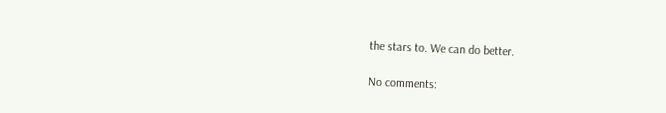the stars to. We can do better.

No comments: